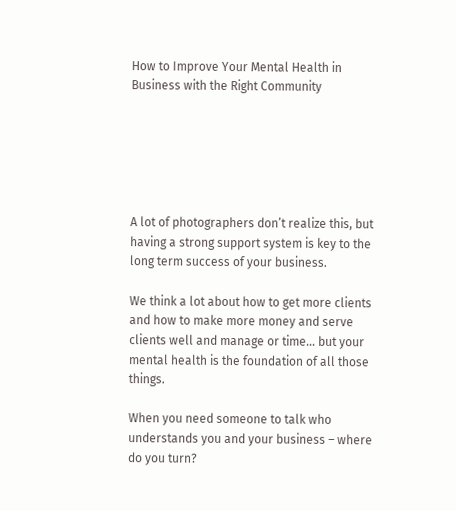How to Improve Your Mental Health in Business with the Right Community






A lot of photographers don’t realize this, but having a strong support system is key to the long term success of your business.

We think a lot about how to get more clients and how to make more money and serve clients well and manage or time… but your mental health is the foundation of all those things.

When you need someone to talk who understands you and your business – where do you turn?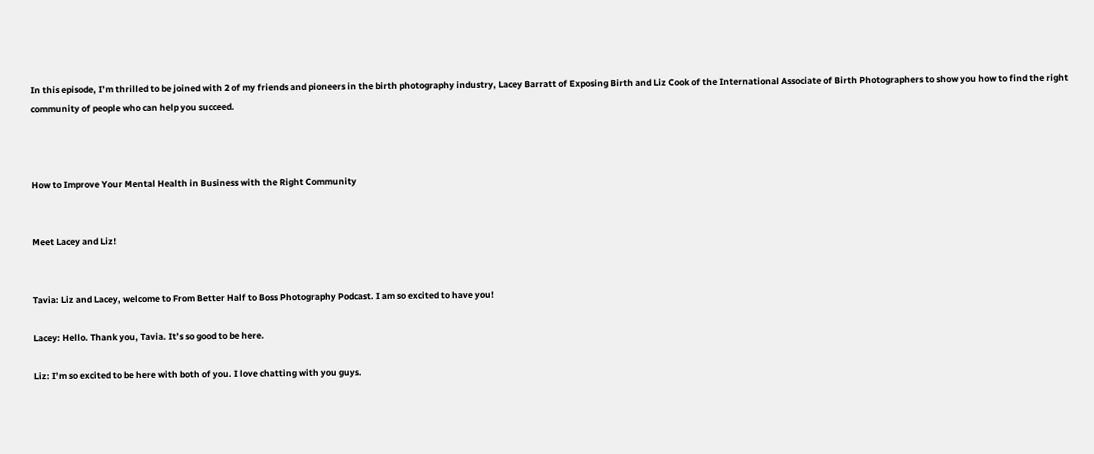In this episode, I’m thrilled to be joined with 2 of my friends and pioneers in the birth photography industry, Lacey Barratt of Exposing Birth and Liz Cook of the International Associate of Birth Photographers to show you how to find the right community of people who can help you succeed.



How to Improve Your Mental Health in Business with the Right Community


Meet Lacey and Liz!


Tavia: Liz and Lacey, welcome to From Better Half to Boss Photography Podcast. I am so excited to have you!

Lacey: Hello. Thank you, Tavia. It’s so good to be here.

Liz: I’m so excited to be here with both of you. I love chatting with you guys.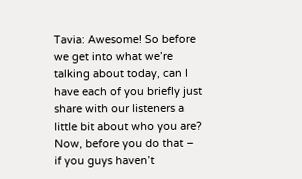Tavia: Awesome! So before we get into what we’re talking about today, can I have each of you briefly just share with our listeners a little bit about who you are? Now, before you do that – if you guys haven’t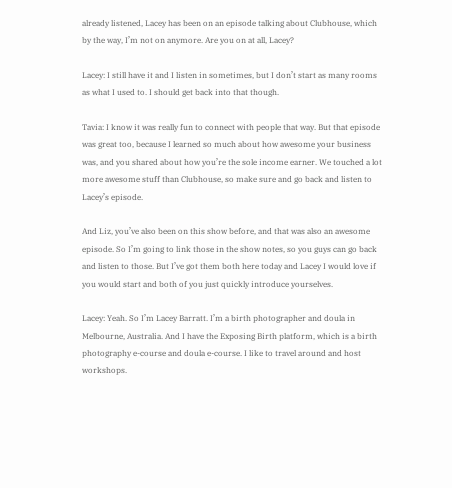already listened, Lacey has been on an episode talking about Clubhouse, which by the way, I’m not on anymore. Are you on at all, Lacey?

Lacey: I still have it and I listen in sometimes, but I don’t start as many rooms as what I used to. I should get back into that though.

Tavia: I know it was really fun to connect with people that way. But that episode was great too, because I learned so much about how awesome your business was, and you shared about how you’re the sole income earner. We touched a lot more awesome stuff than Clubhouse, so make sure and go back and listen to Lacey’s episode.

And Liz, you’ve also been on this show before, and that was also an awesome episode. So I’m going to link those in the show notes, so you guys can go back and listen to those. But I’ve got them both here today and Lacey I would love if you would start and both of you just quickly introduce yourselves.

Lacey: Yeah. So I’m Lacey Barratt. I’m a birth photographer and doula in Melbourne, Australia. And I have the Exposing Birth platform, which is a birth photography e-course and doula e-course. I like to travel around and host workshops.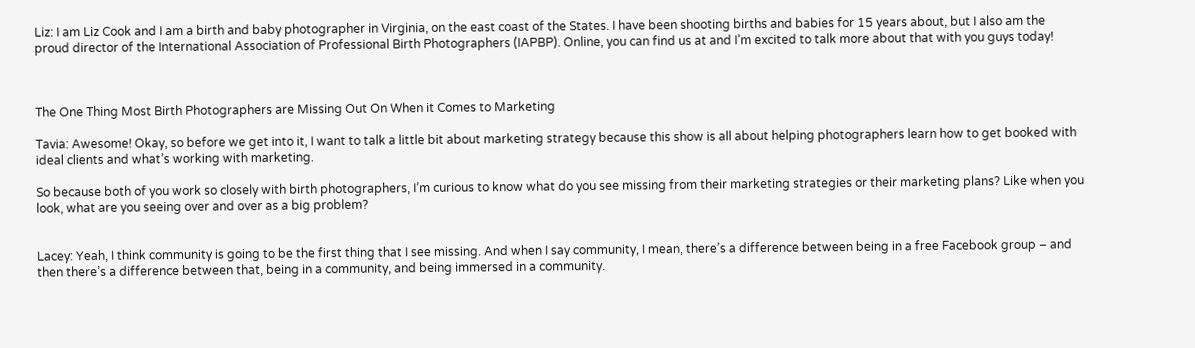Liz: I am Liz Cook and I am a birth and baby photographer in Virginia, on the east coast of the States. I have been shooting births and babies for 15 years about, but I also am the proud director of the International Association of Professional Birth Photographers (IAPBP). Online, you can find us at and I’m excited to talk more about that with you guys today!



The One Thing Most Birth Photographers are Missing Out On When it Comes to Marketing

Tavia: Awesome! Okay, so before we get into it, I want to talk a little bit about marketing strategy because this show is all about helping photographers learn how to get booked with ideal clients and what’s working with marketing.

So because both of you work so closely with birth photographers, I’m curious to know what do you see missing from their marketing strategies or their marketing plans? Like when you look, what are you seeing over and over as a big problem?


Lacey: Yeah, I think community is going to be the first thing that I see missing. And when I say community, I mean, there’s a difference between being in a free Facebook group – and then there’s a difference between that, being in a community, and being immersed in a community.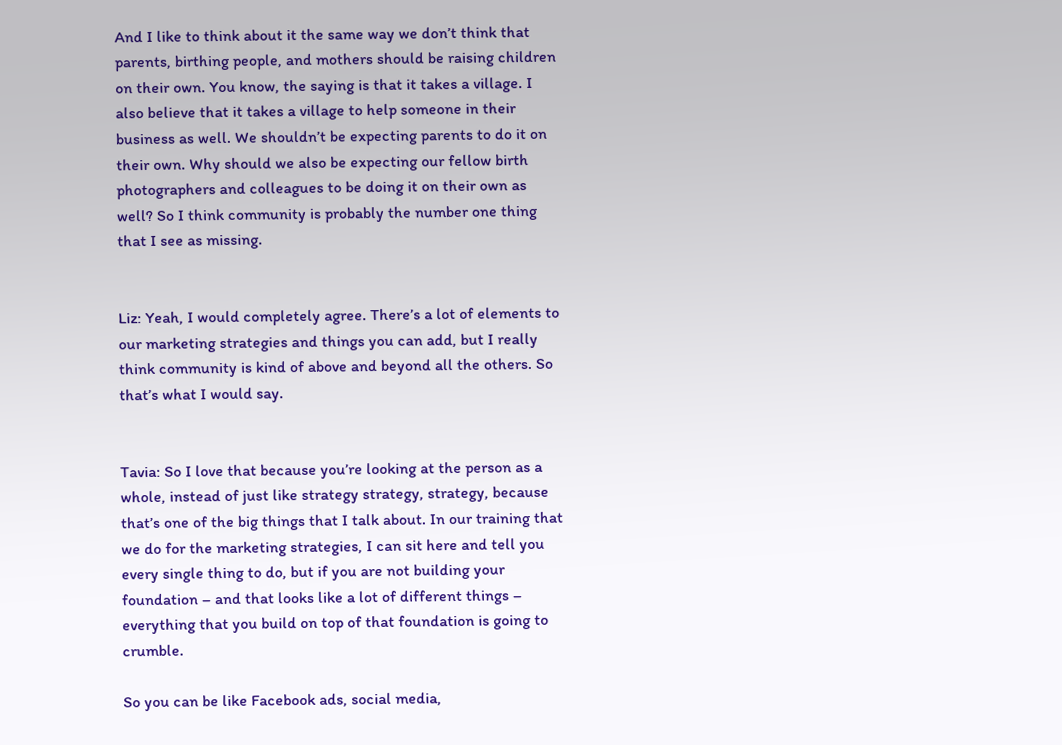And I like to think about it the same way we don’t think that parents, birthing people, and mothers should be raising children on their own. You know, the saying is that it takes a village. I also believe that it takes a village to help someone in their business as well. We shouldn’t be expecting parents to do it on their own. Why should we also be expecting our fellow birth photographers and colleagues to be doing it on their own as well? So I think community is probably the number one thing that I see as missing.


Liz: Yeah, I would completely agree. There’s a lot of elements to our marketing strategies and things you can add, but I really think community is kind of above and beyond all the others. So that’s what I would say.


Tavia: So I love that because you’re looking at the person as a whole, instead of just like strategy strategy, strategy, because that’s one of the big things that I talk about. In our training that we do for the marketing strategies, I can sit here and tell you every single thing to do, but if you are not building your foundation – and that looks like a lot of different things – everything that you build on top of that foundation is going to crumble.

So you can be like Facebook ads, social media,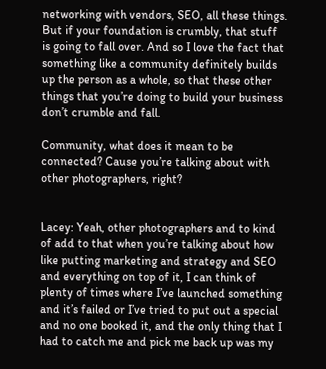networking with vendors, SEO, all these things. But if your foundation is crumbly, that stuff is going to fall over. And so I love the fact that something like a community definitely builds up the person as a whole, so that these other things that you’re doing to build your business don’t crumble and fall.

Community, what does it mean to be connected? Cause you’re talking about with other photographers, right?


Lacey: Yeah, other photographers and to kind of add to that when you’re talking about how like putting marketing and strategy and SEO and everything on top of it, I can think of plenty of times where I’ve launched something and it’s failed or I’ve tried to put out a special and no one booked it, and the only thing that I had to catch me and pick me back up was my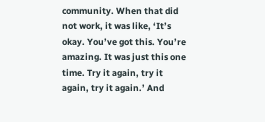community. When that did not work, it was like, ‘It’s okay. You’ve got this. You’re amazing. It was just this one time. Try it again, try it again, try it again.’ And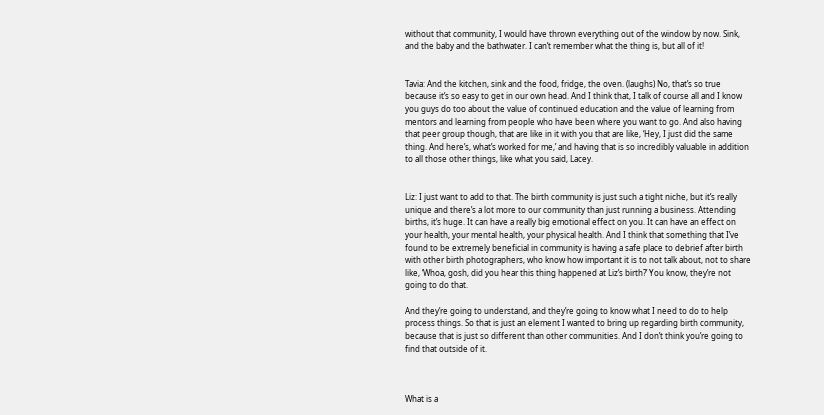without that community, I would have thrown everything out of the window by now. Sink, and the baby and the bathwater. I can’t remember what the thing is, but all of it!


Tavia: And the kitchen, sink and the food, fridge, the oven. (laughs) No, that’s so true because it’s so easy to get in our own head. And I think that, I talk of course all and I know you guys do too about the value of continued education and the value of learning from mentors and learning from people who have been where you want to go. And also having that peer group though, that are like in it with you that are like, ‘Hey, I just did the same thing. And here’s, what’s worked for me,’ and having that is so incredibly valuable in addition to all those other things, like what you said, Lacey.


Liz: I just want to add to that. The birth community is just such a tight niche, but it’s really unique and there’s a lot more to our community than just running a business. Attending births, it’s huge. It can have a really big emotional effect on you. It can have an effect on your health, your mental health, your physical health. And I think that something that I’ve found to be extremely beneficial in community is having a safe place to debrief after birth with other birth photographers, who know how important it is to not talk about, not to share like, ‘Whoa, gosh, did you hear this thing happened at Liz’s birth?’ You know, they’re not going to do that.

And they’re going to understand, and they’re going to know what I need to do to help process things. So that is just an element I wanted to bring up regarding birth community, because that is just so different than other communities. And I don’t think you’re going to find that outside of it.



What is a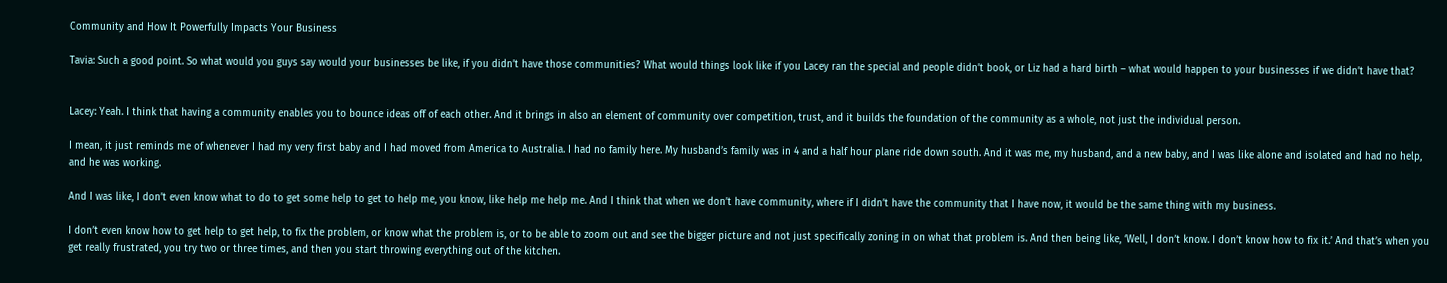Community and How It Powerfully Impacts Your Business

Tavia: Such a good point. So what would you guys say would your businesses be like, if you didn’t have those communities? What would things look like if you Lacey ran the special and people didn’t book, or Liz had a hard birth – what would happen to your businesses if we didn’t have that?


Lacey: Yeah. I think that having a community enables you to bounce ideas off of each other. And it brings in also an element of community over competition, trust, and it builds the foundation of the community as a whole, not just the individual person.

I mean, it just reminds me of whenever I had my very first baby and I had moved from America to Australia. I had no family here. My husband’s family was in 4 and a half hour plane ride down south. And it was me, my husband, and a new baby, and I was like alone and isolated and had no help, and he was working.

And I was like, I don’t even know what to do to get some help to get to help me, you know, like help me help me. And I think that when we don’t have community, where if I didn’t have the community that I have now, it would be the same thing with my business.

I don’t even know how to get help to get help, to fix the problem, or know what the problem is, or to be able to zoom out and see the bigger picture and not just specifically zoning in on what that problem is. And then being like, ‘Well, I don’t know. I don’t know how to fix it.’ And that’s when you get really frustrated, you try two or three times, and then you start throwing everything out of the kitchen.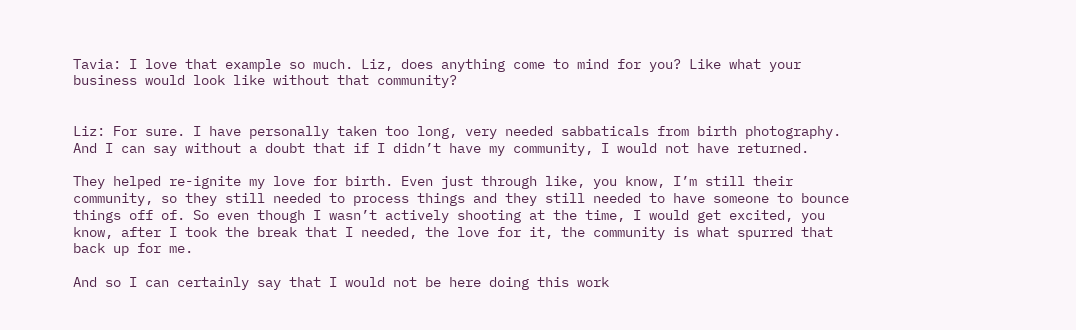Tavia: I love that example so much. Liz, does anything come to mind for you? Like what your business would look like without that community?


Liz: For sure. I have personally taken too long, very needed sabbaticals from birth photography. And I can say without a doubt that if I didn’t have my community, I would not have returned.

They helped re-ignite my love for birth. Even just through like, you know, I’m still their community, so they still needed to process things and they still needed to have someone to bounce things off of. So even though I wasn’t actively shooting at the time, I would get excited, you know, after I took the break that I needed, the love for it, the community is what spurred that back up for me.

And so I can certainly say that I would not be here doing this work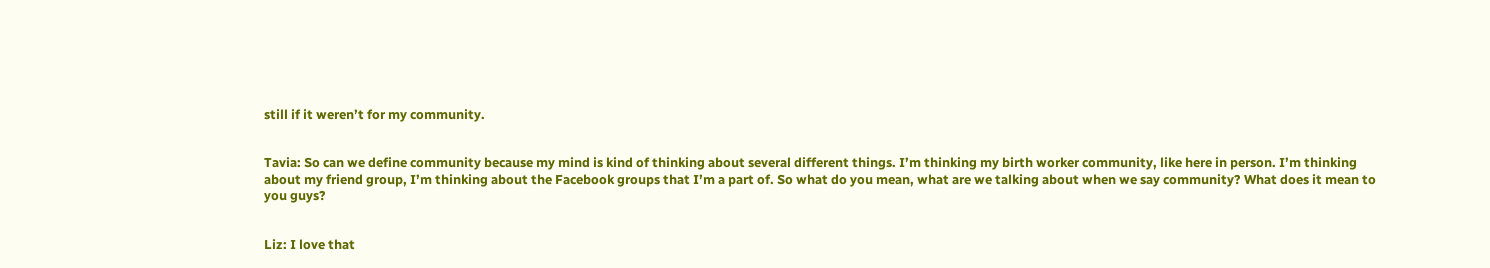still if it weren’t for my community.


Tavia: So can we define community because my mind is kind of thinking about several different things. I’m thinking my birth worker community, like here in person. I’m thinking about my friend group, I’m thinking about the Facebook groups that I’m a part of. So what do you mean, what are we talking about when we say community? What does it mean to you guys?


Liz: I love that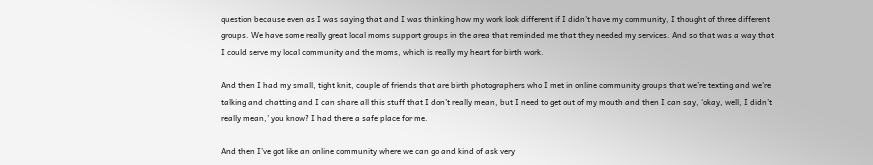question because even as I was saying that and I was thinking how my work look different if I didn’t have my community, I thought of three different groups. We have some really great local moms support groups in the area that reminded me that they needed my services. And so that was a way that I could serve my local community and the moms, which is really my heart for birth work.

And then I had my small, tight knit, couple of friends that are birth photographers who I met in online community groups that we’re texting and we’re talking and chatting and I can share all this stuff that I don’t really mean, but I need to get out of my mouth and then I can say, ‘okay, well, I didn’t really mean,’ you know? I had there a safe place for me.

And then I’ve got like an online community where we can go and kind of ask very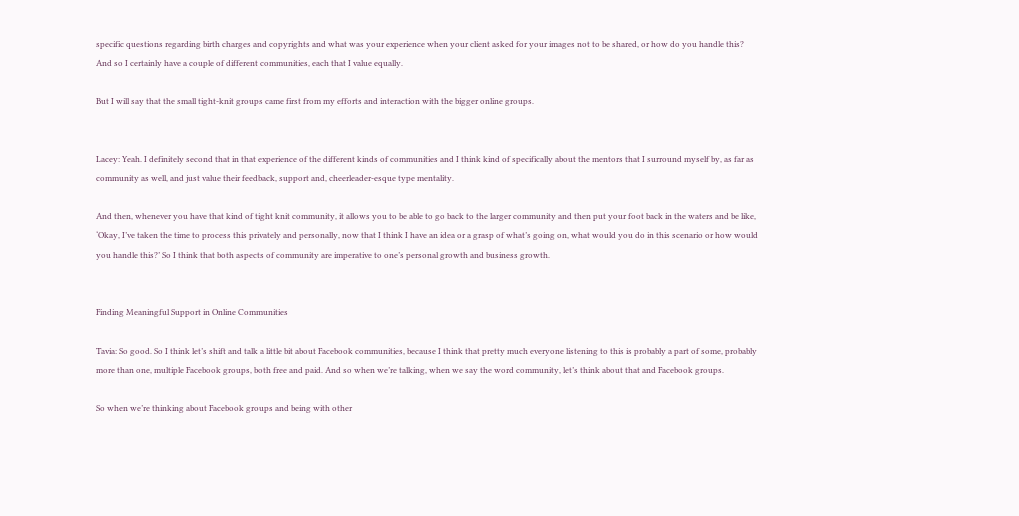specific questions regarding birth charges and copyrights and what was your experience when your client asked for your images not to be shared, or how do you handle this? And so I certainly have a couple of different communities, each that I value equally.

But I will say that the small tight-knit groups came first from my efforts and interaction with the bigger online groups.


Lacey: Yeah. I definitely second that in that experience of the different kinds of communities and I think kind of specifically about the mentors that I surround myself by, as far as community as well, and just value their feedback, support and, cheerleader-esque type mentality.

And then, whenever you have that kind of tight knit community, it allows you to be able to go back to the larger community and then put your foot back in the waters and be like, ‘Okay, I’ve taken the time to process this privately and personally, now that I think I have an idea or a grasp of what’s going on, what would you do in this scenario or how would you handle this?’ So I think that both aspects of community are imperative to one’s personal growth and business growth.


Finding Meaningful Support in Online Communities

Tavia: So good. So I think let’s shift and talk a little bit about Facebook communities, because I think that pretty much everyone listening to this is probably a part of some, probably more than one, multiple Facebook groups, both free and paid. And so when we’re talking, when we say the word community, let’s think about that and Facebook groups.

So when we’re thinking about Facebook groups and being with other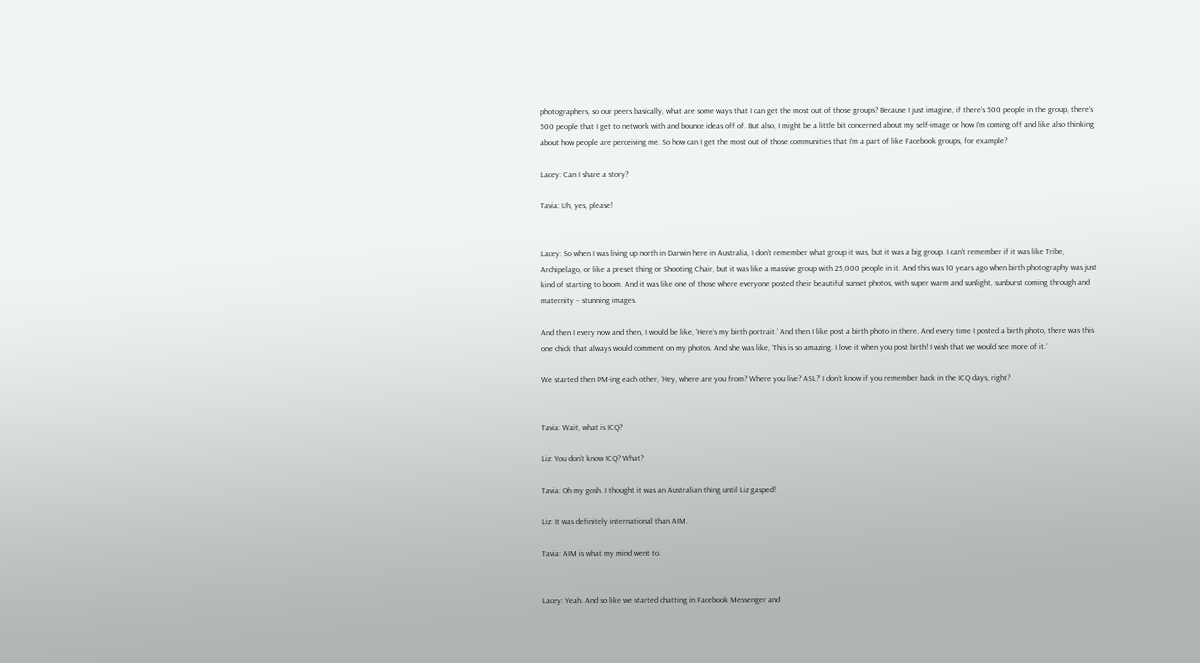photographers, so our peers basically, what are some ways that I can get the most out of those groups? Because I just imagine, if there’s 500 people in the group, there’s 500 people that I get to network with and bounce ideas off of. But also, I might be a little bit concerned about my self-image or how I’m coming off and like also thinking about how people are perceiving me. So how can I get the most out of those communities that I’m a part of like Facebook groups, for example?

Lacey: Can I share a story?

Tavia: Uh, yes, please!


Lacey: So when I was living up north in Darwin here in Australia, I don’t remember what group it was, but it was a big group. I can’t remember if it was like Tribe, Archipelago, or like a preset thing or Shooting Chair, but it was like a massive group with 25,000 people in it. And this was 10 years ago when birth photography was just kind of starting to boom. And it was like one of those where everyone posted their beautiful sunset photos, with super warm and sunlight, sunburst coming through and maternity – stunning images.

And then I every now and then, I would be like, ‘Here’s my birth portrait.’ And then I like post a birth photo in there. And every time I posted a birth photo, there was this one chick that always would comment on my photos. And she was like, ‘This is so amazing. I love it when you post birth! I wish that we would see more of it.’

We started then PM-ing each other, ‘Hey, where are you from? Where you live? ASL?’ I don’t know if you remember back in the ICQ days, right?


Tavia: Wait, what is ICQ?

Liz: You don’t know ICQ? What?

Tavia: Oh my gosh. I thought it was an Australian thing until Liz gasped!

Liz: It was definitely international than AIM.

Tavia: AIM is what my mind went to.


Lacey: Yeah. And so like we started chatting in Facebook Messenger and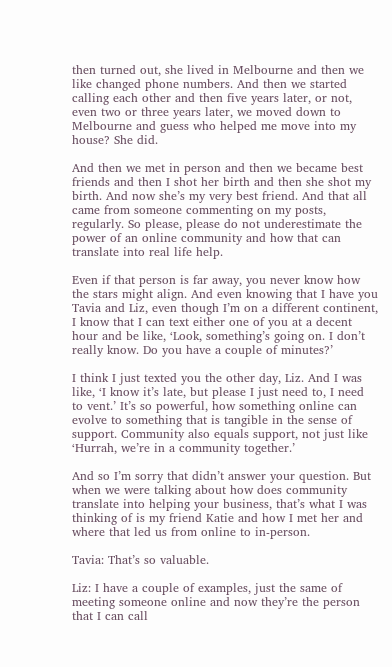then turned out, she lived in Melbourne and then we like changed phone numbers. And then we started calling each other and then five years later, or not, even two or three years later, we moved down to Melbourne and guess who helped me move into my house? She did.

And then we met in person and then we became best friends and then I shot her birth and then she shot my birth. And now she’s my very best friend. And that all came from someone commenting on my posts, regularly. So please, please do not underestimate the power of an online community and how that can translate into real life help.

Even if that person is far away, you never know how the stars might align. And even knowing that I have you Tavia and Liz, even though I’m on a different continent, I know that I can text either one of you at a decent hour and be like, ‘Look, something’s going on. I don’t really know. Do you have a couple of minutes?’

I think I just texted you the other day, Liz. And I was like, ‘I know it’s late, but please I just need to, I need to vent.’ It’s so powerful, how something online can evolve to something that is tangible in the sense of support. Community also equals support, not just like ‘Hurrah, we’re in a community together.’

And so I’m sorry that didn’t answer your question. But when we were talking about how does community translate into helping your business, that’s what I was thinking of is my friend Katie and how I met her and where that led us from online to in-person.

Tavia: That’s so valuable.

Liz: I have a couple of examples, just the same of meeting someone online and now they’re the person that I can call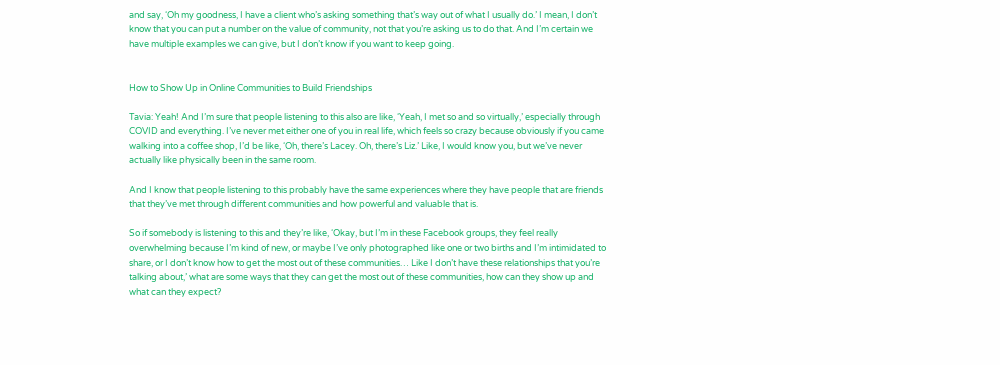and say, ‘Oh my goodness, I have a client who’s asking something that’s way out of what I usually do.’ I mean, I don’t know that you can put a number on the value of community, not that you’re asking us to do that. And I’m certain we have multiple examples we can give, but I don’t know if you want to keep going.


How to Show Up in Online Communities to Build Friendships

Tavia: Yeah! And I’m sure that people listening to this also are like, ‘Yeah, I met so and so virtually,’ especially through COVID and everything. I’ve never met either one of you in real life, which feels so crazy because obviously if you came walking into a coffee shop, I’d be like, ‘Oh, there’s Lacey. Oh, there’s Liz.’ Like, I would know you, but we’ve never actually like physically been in the same room.

And I know that people listening to this probably have the same experiences where they have people that are friends that they’ve met through different communities and how powerful and valuable that is.

So if somebody is listening to this and they’re like, ‘Okay, but I’m in these Facebook groups, they feel really overwhelming because I’m kind of new, or maybe I’ve only photographed like one or two births and I’m intimidated to share, or I don’t know how to get the most out of these communities… Like I don’t have these relationships that you’re talking about,’ what are some ways that they can get the most out of these communities, how can they show up and what can they expect?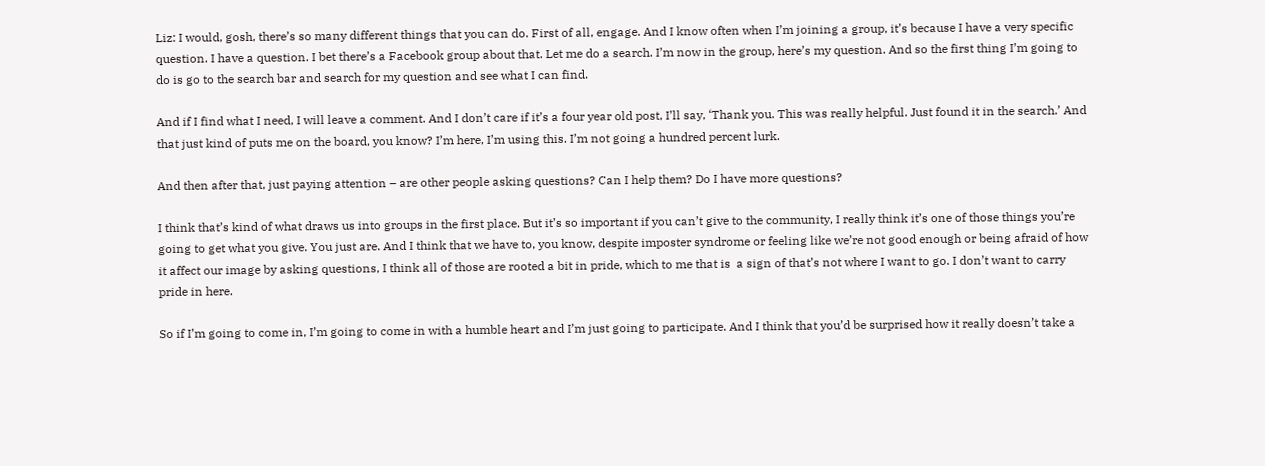Liz: I would, gosh, there’s so many different things that you can do. First of all, engage. And I know often when I’m joining a group, it’s because I have a very specific question. I have a question. I bet there’s a Facebook group about that. Let me do a search. I’m now in the group, here’s my question. And so the first thing I’m going to do is go to the search bar and search for my question and see what I can find.

And if I find what I need, I will leave a comment. And I don’t care if it’s a four year old post, I’ll say, ‘Thank you. This was really helpful. Just found it in the search.’ And that just kind of puts me on the board, you know? I’m here, I’m using this. I’m not going a hundred percent lurk.

And then after that, just paying attention – are other people asking questions? Can I help them? Do I have more questions?

I think that’s kind of what draws us into groups in the first place. But it’s so important if you can’t give to the community, I really think it’s one of those things you’re going to get what you give. You just are. And I think that we have to, you know, despite imposter syndrome or feeling like we’re not good enough or being afraid of how it affect our image by asking questions, I think all of those are rooted a bit in pride, which to me that is  a sign of that’s not where I want to go. I don’t want to carry pride in here.

So if I’m going to come in, I’m going to come in with a humble heart and I’m just going to participate. And I think that you’d be surprised how it really doesn’t take a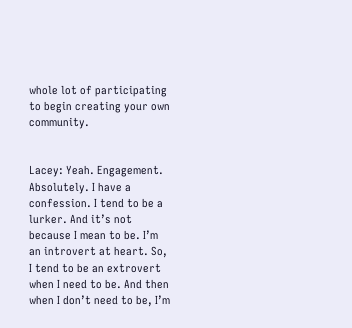whole lot of participating to begin creating your own community.


Lacey: Yeah. Engagement. Absolutely. I have a confession. I tend to be a lurker. And it’s not because I mean to be. I’m an introvert at heart. So, I tend to be an extrovert when I need to be. And then when I don’t need to be, I’m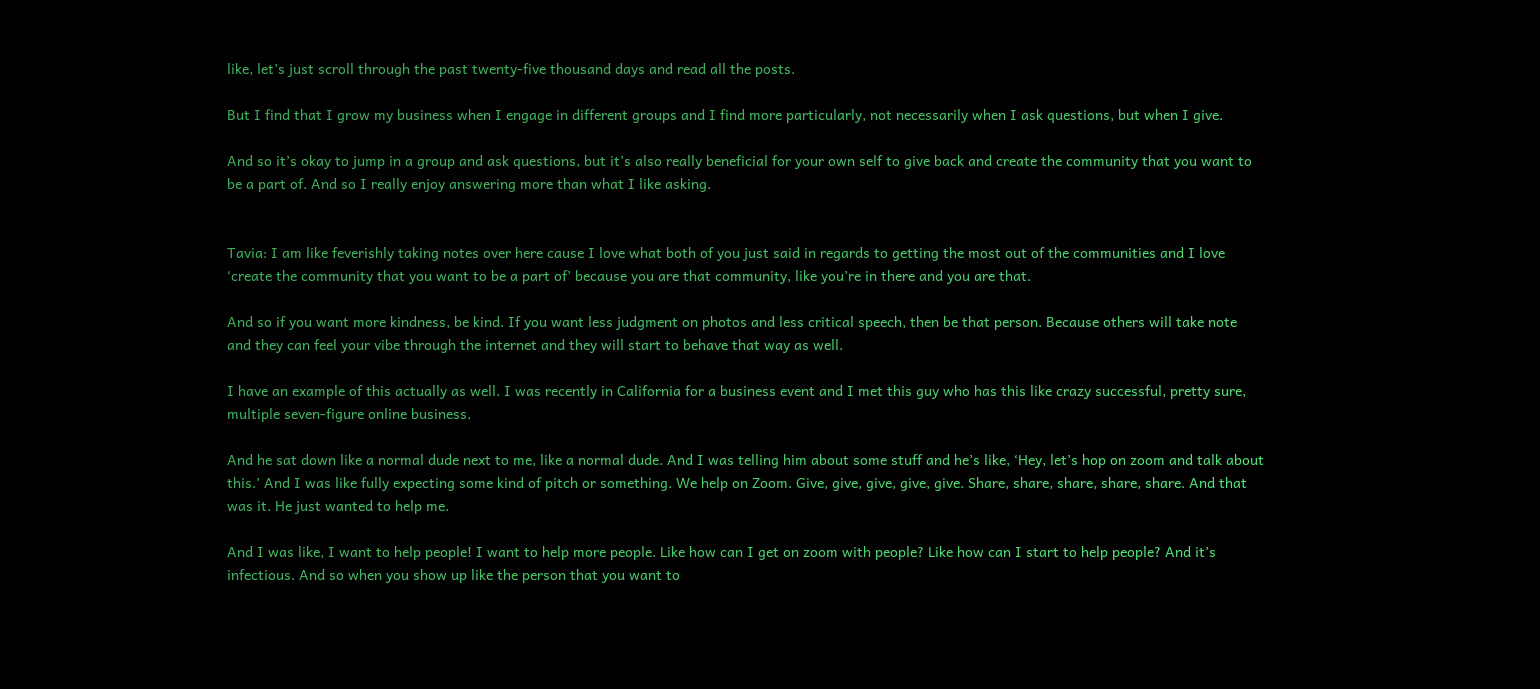like, let’s just scroll through the past twenty-five thousand days and read all the posts.

But I find that I grow my business when I engage in different groups and I find more particularly, not necessarily when I ask questions, but when I give.

And so it’s okay to jump in a group and ask questions, but it’s also really beneficial for your own self to give back and create the community that you want to be a part of. And so I really enjoy answering more than what I like asking.


Tavia: I am like feverishly taking notes over here cause I love what both of you just said in regards to getting the most out of the communities and I love ‘create the community that you want to be a part of’ because you are that community, like you’re in there and you are that.

And so if you want more kindness, be kind. If you want less judgment on photos and less critical speech, then be that person. Because others will take note and they can feel your vibe through the internet and they will start to behave that way as well.

I have an example of this actually as well. I was recently in California for a business event and I met this guy who has this like crazy successful, pretty sure, multiple seven-figure online business.

And he sat down like a normal dude next to me, like a normal dude. And I was telling him about some stuff and he’s like, ‘Hey, let’s hop on zoom and talk about this.’ And I was like fully expecting some kind of pitch or something. We help on Zoom. Give, give, give, give, give. Share, share, share, share, share. And that was it. He just wanted to help me.

And I was like, I want to help people! I want to help more people. Like how can I get on zoom with people? Like how can I start to help people? And it’s infectious. And so when you show up like the person that you want to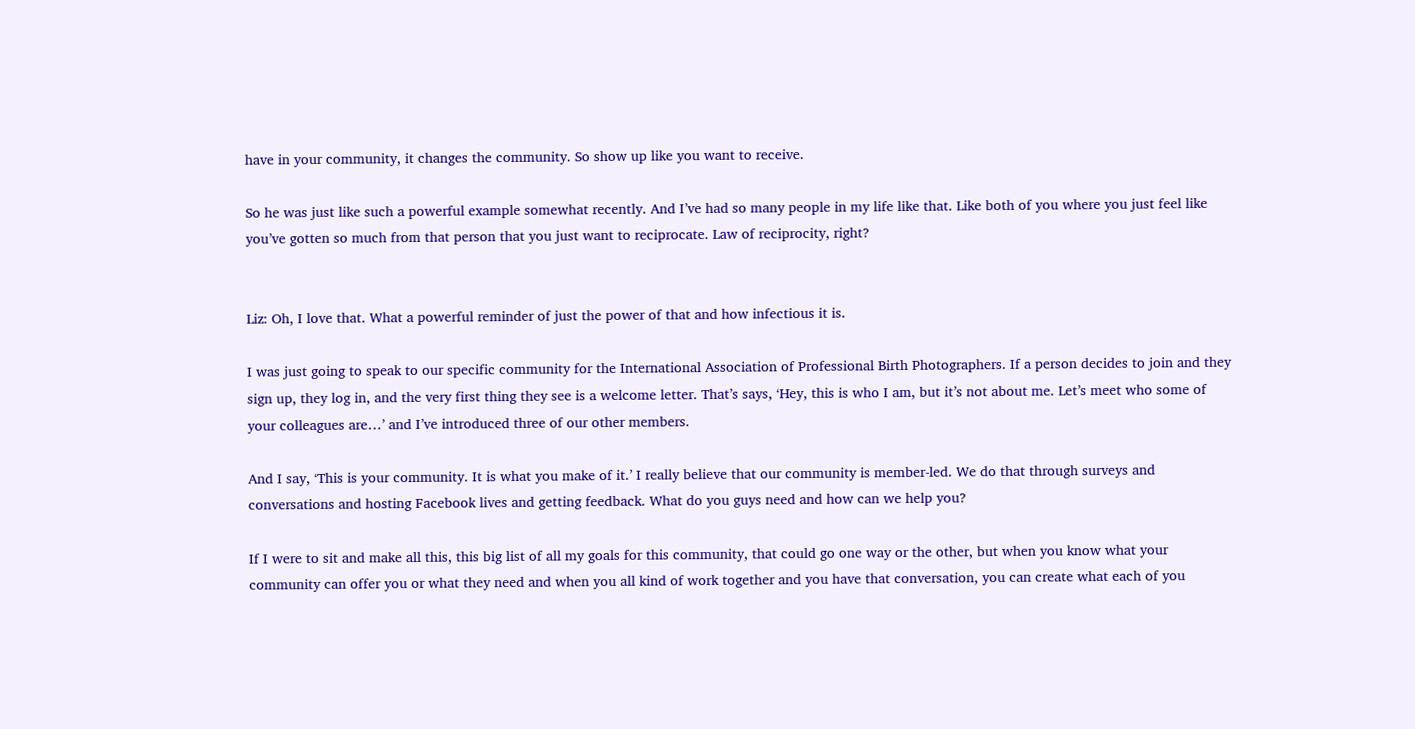have in your community, it changes the community. So show up like you want to receive.

So he was just like such a powerful example somewhat recently. And I’ve had so many people in my life like that. Like both of you where you just feel like you’ve gotten so much from that person that you just want to reciprocate. Law of reciprocity, right?


Liz: Oh, I love that. What a powerful reminder of just the power of that and how infectious it is.

I was just going to speak to our specific community for the International Association of Professional Birth Photographers. If a person decides to join and they sign up, they log in, and the very first thing they see is a welcome letter. That’s says, ‘Hey, this is who I am, but it’s not about me. Let’s meet who some of your colleagues are…’ and I’ve introduced three of our other members.

And I say, ‘This is your community. It is what you make of it.’ I really believe that our community is member-led. We do that through surveys and conversations and hosting Facebook lives and getting feedback. What do you guys need and how can we help you?

If I were to sit and make all this, this big list of all my goals for this community, that could go one way or the other, but when you know what your community can offer you or what they need and when you all kind of work together and you have that conversation, you can create what each of you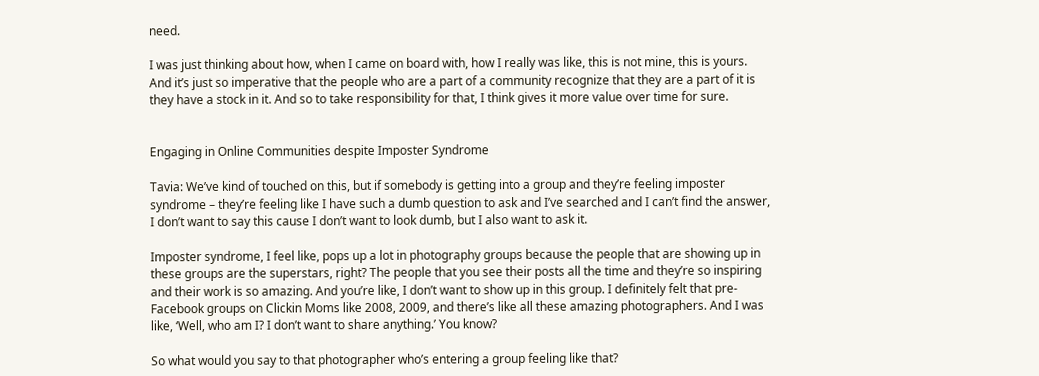need.

I was just thinking about how, when I came on board with, how I really was like, this is not mine, this is yours. And it’s just so imperative that the people who are a part of a community recognize that they are a part of it is they have a stock in it. And so to take responsibility for that, I think gives it more value over time for sure.


Engaging in Online Communities despite Imposter Syndrome

Tavia: We’ve kind of touched on this, but if somebody is getting into a group and they’re feeling imposter syndrome – they’re feeling like I have such a dumb question to ask and I’ve searched and I can’t find the answer, I don’t want to say this cause I don’t want to look dumb, but I also want to ask it.

Imposter syndrome, I feel like, pops up a lot in photography groups because the people that are showing up in these groups are the superstars, right? The people that you see their posts all the time and they’re so inspiring and their work is so amazing. And you’re like, I don’t want to show up in this group. I definitely felt that pre-Facebook groups on Clickin Moms like 2008, 2009, and there’s like all these amazing photographers. And I was like, ‘Well, who am I? I don’t want to share anything.’ You know?

So what would you say to that photographer who’s entering a group feeling like that?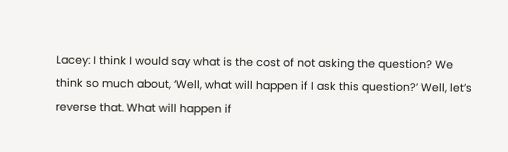Lacey: I think I would say what is the cost of not asking the question? We think so much about, ‘Well, what will happen if I ask this question?’ Well, let’s reverse that. What will happen if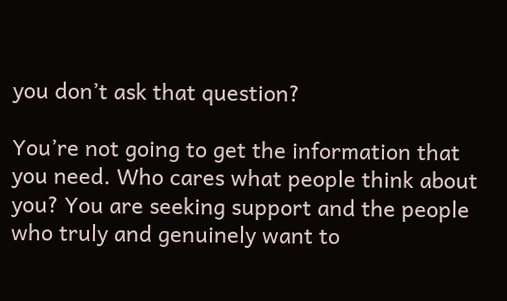you don’t ask that question?

You’re not going to get the information that you need. Who cares what people think about you? You are seeking support and the people who truly and genuinely want to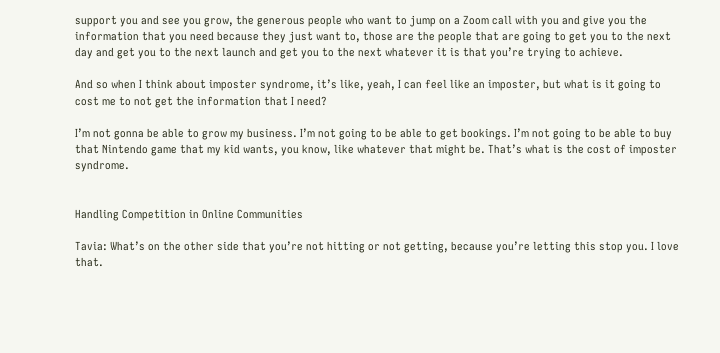support you and see you grow, the generous people who want to jump on a Zoom call with you and give you the information that you need because they just want to, those are the people that are going to get you to the next day and get you to the next launch and get you to the next whatever it is that you’re trying to achieve.

And so when I think about imposter syndrome, it’s like, yeah, I can feel like an imposter, but what is it going to cost me to not get the information that I need?

I’m not gonna be able to grow my business. I’m not going to be able to get bookings. I’m not going to be able to buy that Nintendo game that my kid wants, you know, like whatever that might be. That’s what is the cost of imposter syndrome.


Handling Competition in Online Communities

Tavia: What’s on the other side that you’re not hitting or not getting, because you’re letting this stop you. I love that.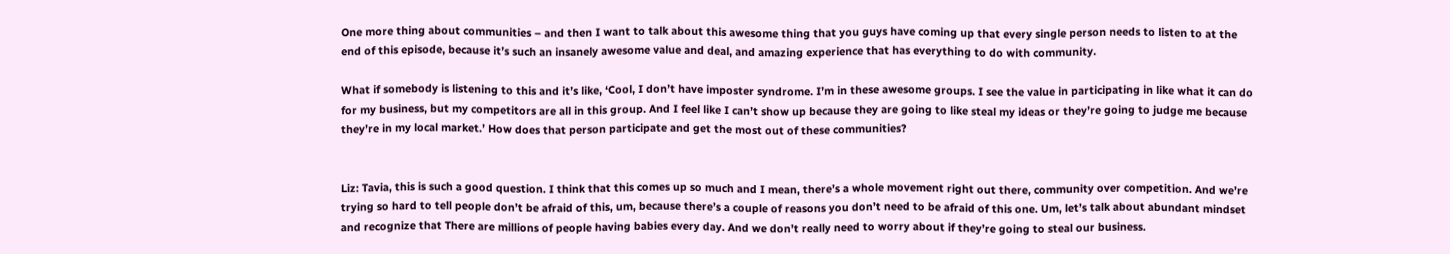One more thing about communities – and then I want to talk about this awesome thing that you guys have coming up that every single person needs to listen to at the end of this episode, because it’s such an insanely awesome value and deal, and amazing experience that has everything to do with community.

What if somebody is listening to this and it’s like, ‘Cool, I don’t have imposter syndrome. I’m in these awesome groups. I see the value in participating in like what it can do for my business, but my competitors are all in this group. And I feel like I can’t show up because they are going to like steal my ideas or they’re going to judge me because they’re in my local market.’ How does that person participate and get the most out of these communities?


Liz: Tavia, this is such a good question. I think that this comes up so much and I mean, there’s a whole movement right out there, community over competition. And we’re trying so hard to tell people don’t be afraid of this, um, because there’s a couple of reasons you don’t need to be afraid of this one. Um, let’s talk about abundant mindset and recognize that There are millions of people having babies every day. And we don’t really need to worry about if they’re going to steal our business.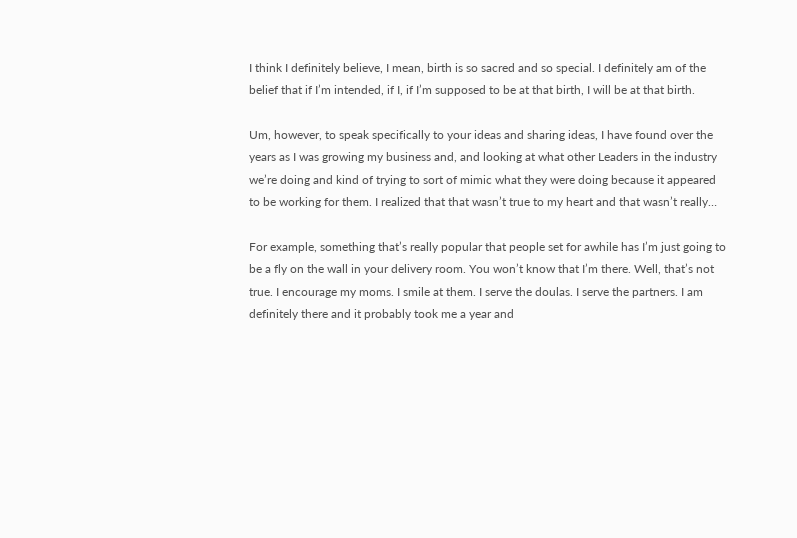I think I definitely believe, I mean, birth is so sacred and so special. I definitely am of the belief that if I’m intended, if I, if I’m supposed to be at that birth, I will be at that birth.

Um, however, to speak specifically to your ideas and sharing ideas, I have found over the years as I was growing my business and, and looking at what other Leaders in the industry we’re doing and kind of trying to sort of mimic what they were doing because it appeared to be working for them. I realized that that wasn’t true to my heart and that wasn’t really…

For example, something that’s really popular that people set for awhile has I’m just going to be a fly on the wall in your delivery room. You won’t know that I’m there. Well, that’s not true. I encourage my moms. I smile at them. I serve the doulas. I serve the partners. I am definitely there and it probably took me a year and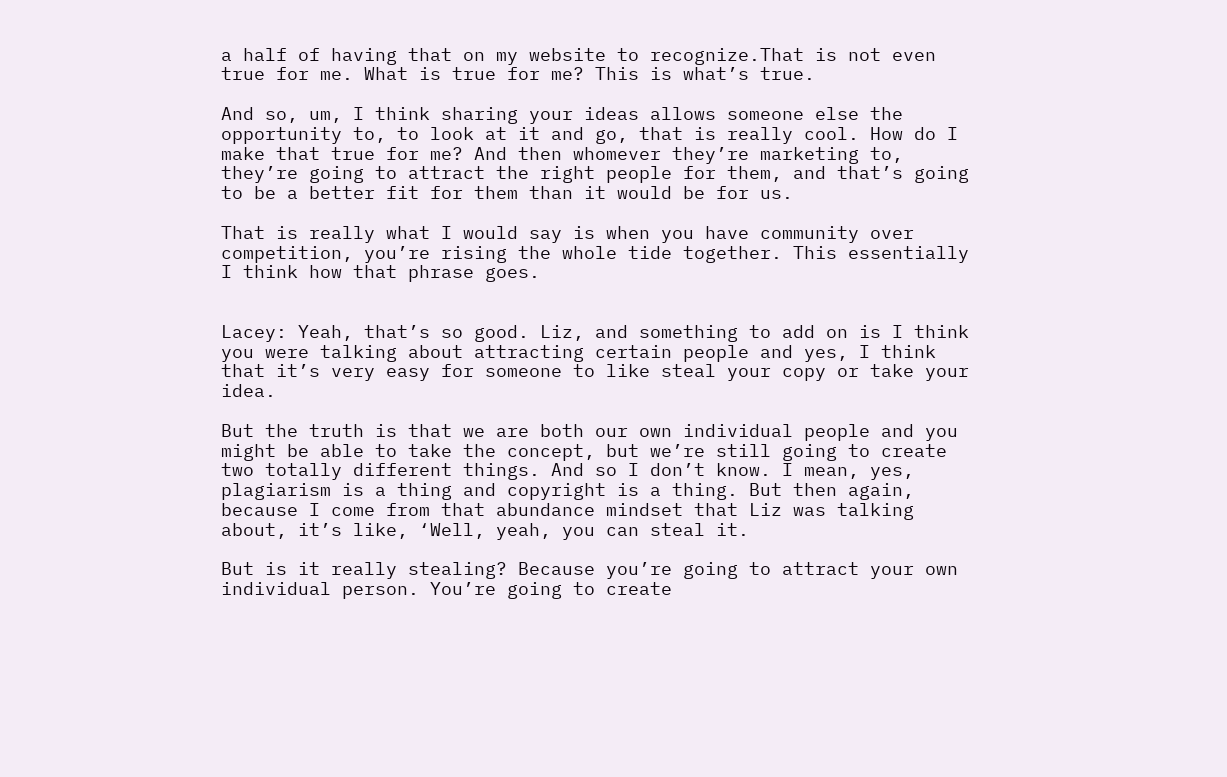a half of having that on my website to recognize.That is not even true for me. What is true for me? This is what’s true.

And so, um, I think sharing your ideas allows someone else the opportunity to, to look at it and go, that is really cool. How do I make that true for me? And then whomever they’re marketing to, they’re going to attract the right people for them, and that’s going to be a better fit for them than it would be for us.

That is really what I would say is when you have community over competition, you’re rising the whole tide together. This essentially I think how that phrase goes.


Lacey: Yeah, that’s so good. Liz, and something to add on is I think you were talking about attracting certain people and yes, I think that it’s very easy for someone to like steal your copy or take your idea.

But the truth is that we are both our own individual people and you might be able to take the concept, but we’re still going to create two totally different things. And so I don’t know. I mean, yes, plagiarism is a thing and copyright is a thing. But then again, because I come from that abundance mindset that Liz was talking about, it’s like, ‘Well, yeah, you can steal it.

But is it really stealing? Because you’re going to attract your own individual person. You’re going to create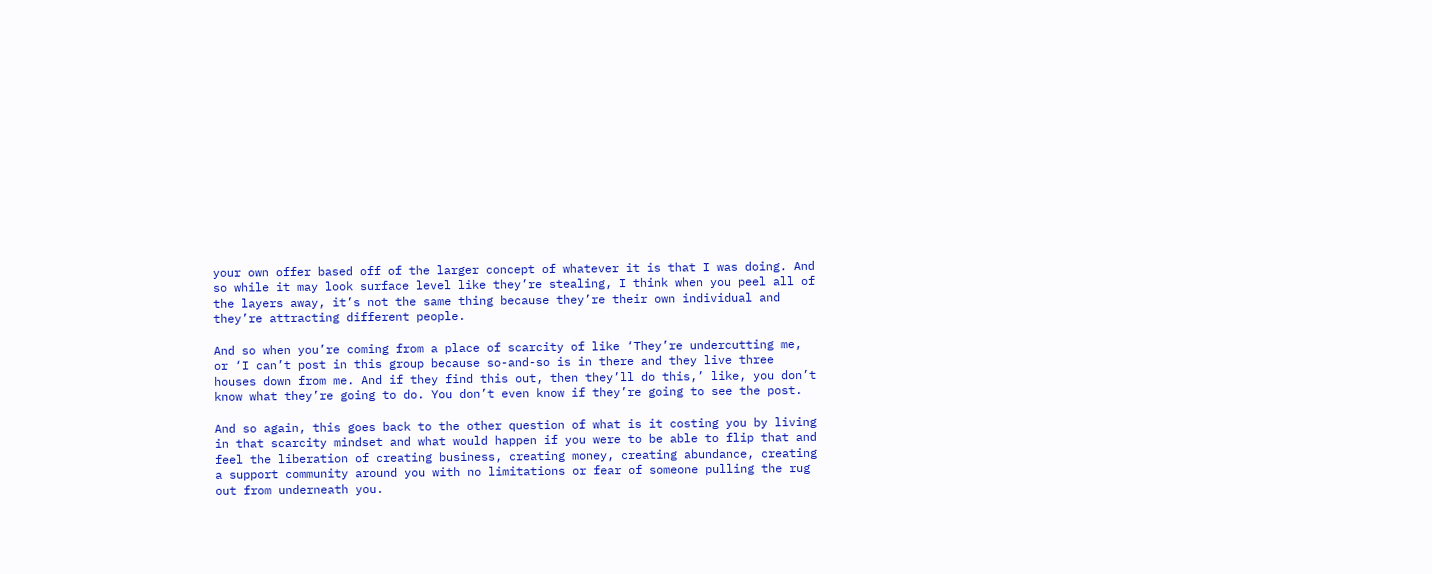your own offer based off of the larger concept of whatever it is that I was doing. And so while it may look surface level like they’re stealing, I think when you peel all of the layers away, it’s not the same thing because they’re their own individual and they’re attracting different people.

And so when you’re coming from a place of scarcity of like ‘They’re undercutting me, or ‘I can’t post in this group because so-and-so is in there and they live three houses down from me. And if they find this out, then they’ll do this,’ like, you don’t know what they’re going to do. You don’t even know if they’re going to see the post.

And so again, this goes back to the other question of what is it costing you by living in that scarcity mindset and what would happen if you were to be able to flip that and feel the liberation of creating business, creating money, creating abundance, creating a support community around you with no limitations or fear of someone pulling the rug out from underneath you.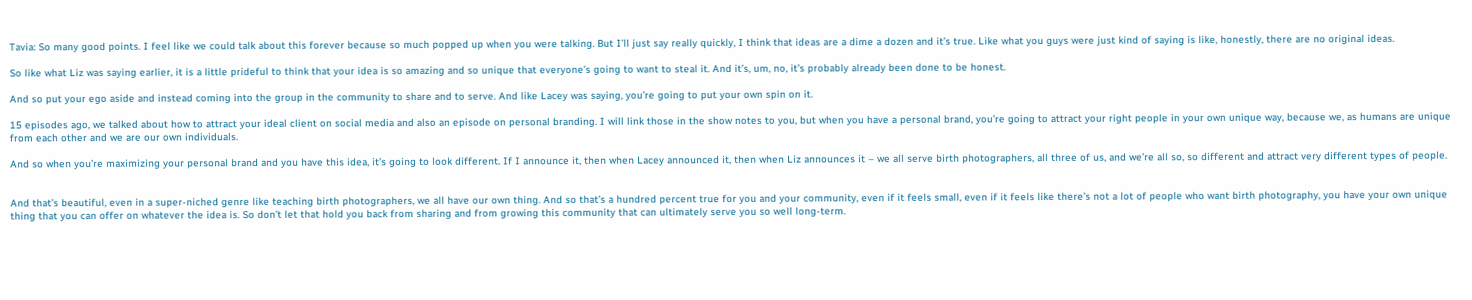Tavia: So many good points. I feel like we could talk about this forever because so much popped up when you were talking. But I’ll just say really quickly, I think that ideas are a dime a dozen and it’s true. Like what you guys were just kind of saying is like, honestly, there are no original ideas.

So like what Liz was saying earlier, it is a little prideful to think that your idea is so amazing and so unique that everyone’s going to want to steal it. And it’s, um, no, it’s probably already been done to be honest.

And so put your ego aside and instead coming into the group in the community to share and to serve. And like Lacey was saying, you’re going to put your own spin on it.

15 episodes ago, we talked about how to attract your ideal client on social media and also an episode on personal branding. I will link those in the show notes to you, but when you have a personal brand, you’re going to attract your right people in your own unique way, because we, as humans are unique from each other and we are our own individuals.

And so when you’re maximizing your personal brand and you have this idea, it’s going to look different. If I announce it, then when Lacey announced it, then when Liz announces it – we all serve birth photographers, all three of us, and we’re all so, so different and attract very different types of people.


And that’s beautiful, even in a super-niched genre like teaching birth photographers, we all have our own thing. And so that’s a hundred percent true for you and your community, even if it feels small, even if it feels like there’s not a lot of people who want birth photography, you have your own unique thing that you can offer on whatever the idea is. So don’t let that hold you back from sharing and from growing this community that can ultimately serve you so well long-term.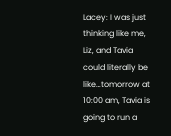Lacey: I was just thinking like me, Liz, and Tavia could literally be like…tomorrow at 10:00 am, Tavia is going to run a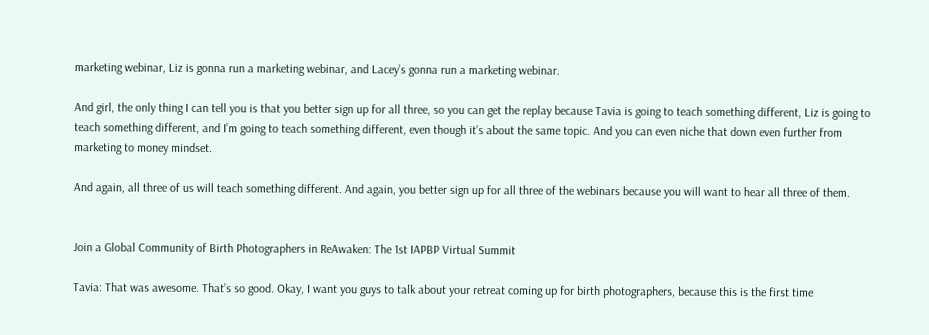marketing webinar, Liz is gonna run a marketing webinar, and Lacey’s gonna run a marketing webinar.

And girl, the only thing I can tell you is that you better sign up for all three, so you can get the replay because Tavia is going to teach something different, Liz is going to teach something different, and I’m going to teach something different, even though it’s about the same topic. And you can even niche that down even further from marketing to money mindset.

And again, all three of us will teach something different. And again, you better sign up for all three of the webinars because you will want to hear all three of them.


Join a Global Community of Birth Photographers in ReAwaken: The 1st IAPBP Virtual Summit

Tavia: That was awesome. That’s so good. Okay, I want you guys to talk about your retreat coming up for birth photographers, because this is the first time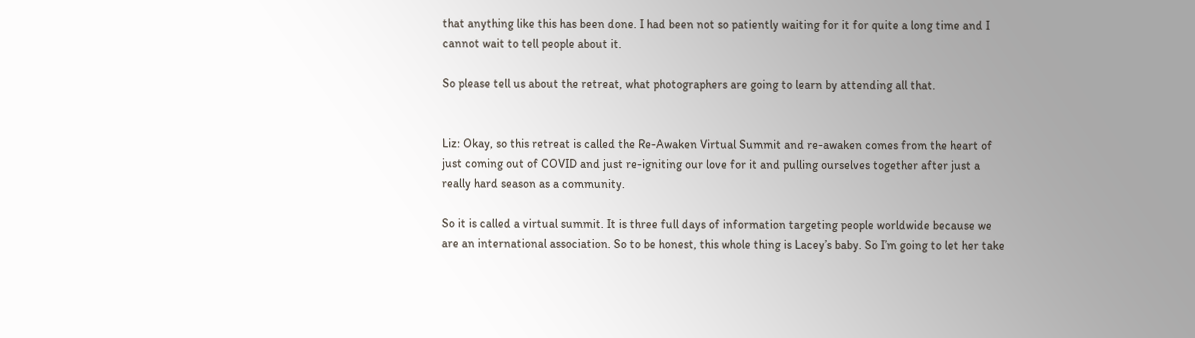that anything like this has been done. I had been not so patiently waiting for it for quite a long time and I cannot wait to tell people about it.

So please tell us about the retreat, what photographers are going to learn by attending all that.


Liz: Okay, so this retreat is called the Re-Awaken Virtual Summit and re-awaken comes from the heart of just coming out of COVID and just re-igniting our love for it and pulling ourselves together after just a really hard season as a community.

So it is called a virtual summit. It is three full days of information targeting people worldwide because we are an international association. So to be honest, this whole thing is Lacey’s baby. So I’m going to let her take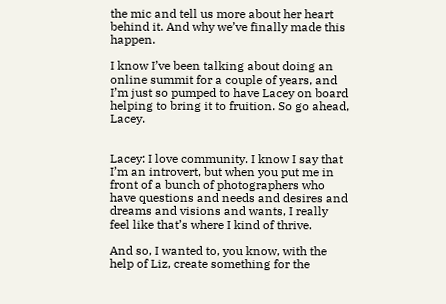the mic and tell us more about her heart behind it. And why we’ve finally made this happen.

I know I’ve been talking about doing an online summit for a couple of years, and I’m just so pumped to have Lacey on board helping to bring it to fruition. So go ahead, Lacey.


Lacey: I love community. I know I say that I’m an introvert, but when you put me in front of a bunch of photographers who have questions and needs and desires and dreams and visions and wants, I really feel like that’s where I kind of thrive.

And so, I wanted to, you know, with the help of Liz, create something for the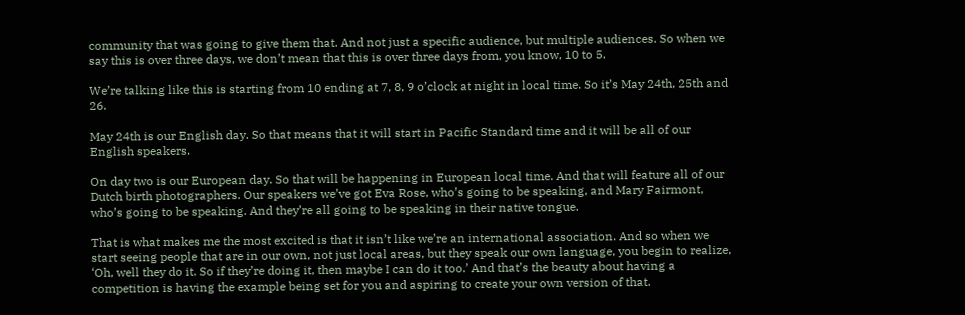community that was going to give them that. And not just a specific audience, but multiple audiences. So when we say this is over three days, we don’t mean that this is over three days from, you know, 10 to 5.

We’re talking like this is starting from 10 ending at 7, 8, 9 o’clock at night in local time. So it’s May 24th, 25th and 26.

May 24th is our English day. So that means that it will start in Pacific Standard time and it will be all of our English speakers.

On day two is our European day. So that will be happening in European local time. And that will feature all of our Dutch birth photographers. Our speakers we’ve got Eva Rose, who’s going to be speaking, and Mary Fairmont, who’s going to be speaking. And they’re all going to be speaking in their native tongue.

That is what makes me the most excited is that it isn’t like we’re an international association. And so when we start seeing people that are in our own, not just local areas, but they speak our own language, you begin to realize, ‘Oh, well they do it. So if they’re doing it, then maybe I can do it too.’ And that’s the beauty about having a competition is having the example being set for you and aspiring to create your own version of that.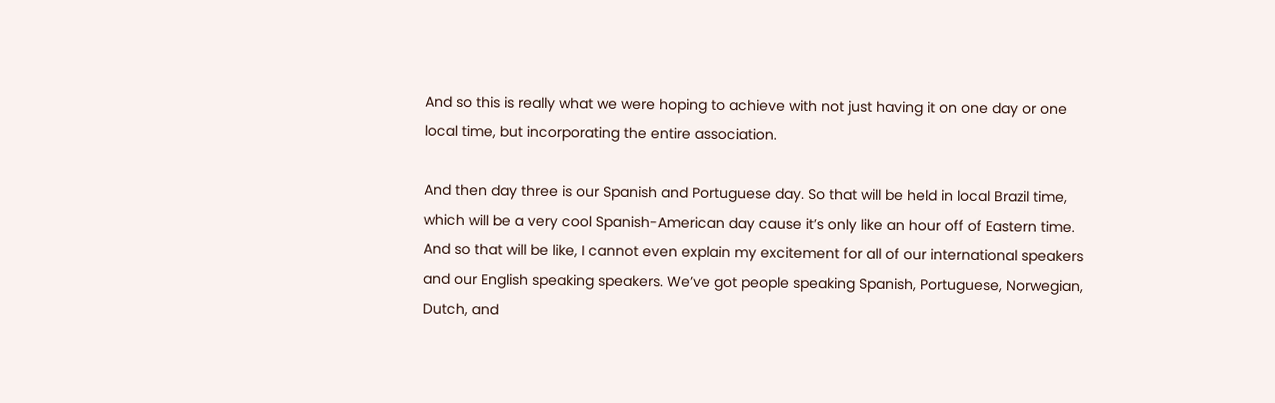And so this is really what we were hoping to achieve with not just having it on one day or one local time, but incorporating the entire association.

And then day three is our Spanish and Portuguese day. So that will be held in local Brazil time, which will be a very cool Spanish-American day cause it’s only like an hour off of Eastern time. And so that will be like, I cannot even explain my excitement for all of our international speakers and our English speaking speakers. We’ve got people speaking Spanish, Portuguese, Norwegian, Dutch, and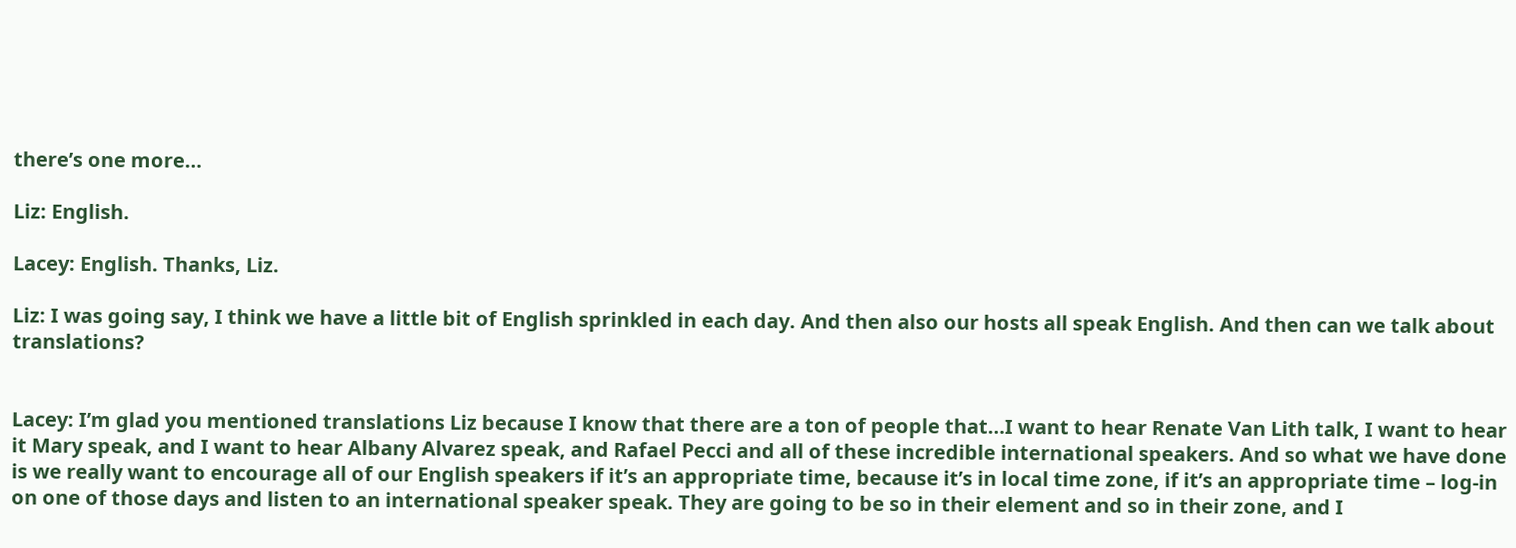there’s one more…

Liz: English.

Lacey: English. Thanks, Liz.

Liz: I was going say, I think we have a little bit of English sprinkled in each day. And then also our hosts all speak English. And then can we talk about translations?


Lacey: I’m glad you mentioned translations Liz because I know that there are a ton of people that…I want to hear Renate Van Lith talk, I want to hear it Mary speak, and I want to hear Albany Alvarez speak, and Rafael Pecci and all of these incredible international speakers. And so what we have done is we really want to encourage all of our English speakers if it’s an appropriate time, because it’s in local time zone, if it’s an appropriate time – log-in on one of those days and listen to an international speaker speak. They are going to be so in their element and so in their zone, and I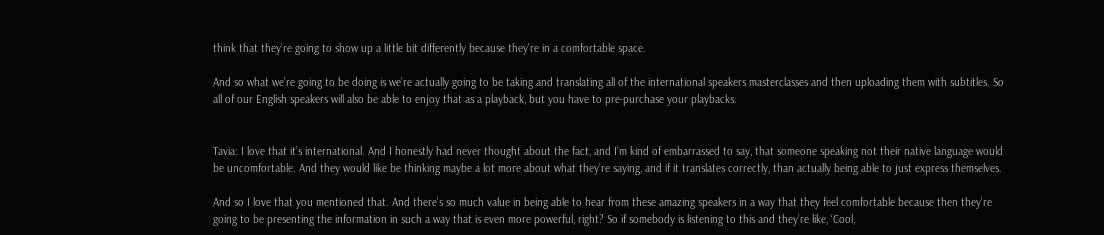think that they’re going to show up a little bit differently because they’re in a comfortable space.

And so what we’re going to be doing is we’re actually going to be taking and translating all of the international speakers masterclasses and then uploading them with subtitles. So all of our English speakers will also be able to enjoy that as a playback, but you have to pre-purchase your playbacks.


Tavia: I love that it’s international. And I honestly had never thought about the fact, and I’m kind of embarrassed to say, that someone speaking not their native language would be uncomfortable. And they would like be thinking maybe a lot more about what they’re saying, and if it translates correctly, than actually being able to just express themselves.

And so I love that you mentioned that. And there’s so much value in being able to hear from these amazing speakers in a way that they feel comfortable because then they’re going to be presenting the information in such a way that is even more powerful, right? So if somebody is listening to this and they’re like, ‘Cool,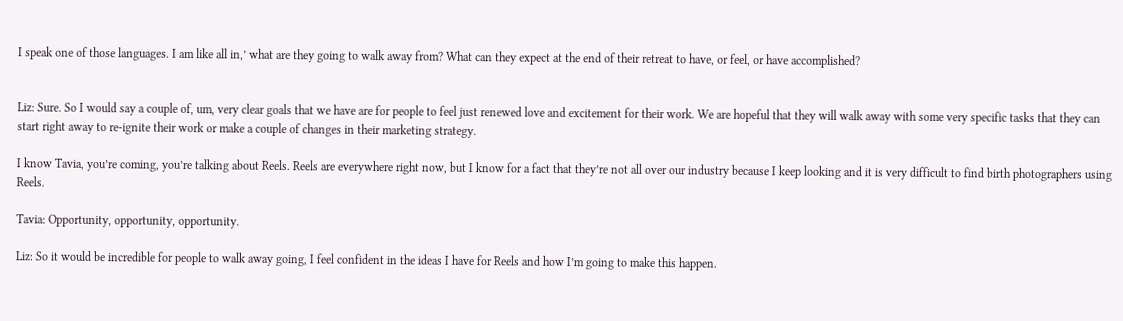I speak one of those languages. I am like all in,’ what are they going to walk away from? What can they expect at the end of their retreat to have, or feel, or have accomplished?


Liz: Sure. So I would say a couple of, um, very clear goals that we have are for people to feel just renewed love and excitement for their work. We are hopeful that they will walk away with some very specific tasks that they can start right away to re-ignite their work or make a couple of changes in their marketing strategy.

I know Tavia, you’re coming, you’re talking about Reels. Reels are everywhere right now, but I know for a fact that they’re not all over our industry because I keep looking and it is very difficult to find birth photographers using Reels.

Tavia: Opportunity, opportunity, opportunity.

Liz: So it would be incredible for people to walk away going, I feel confident in the ideas I have for Reels and how I’m going to make this happen.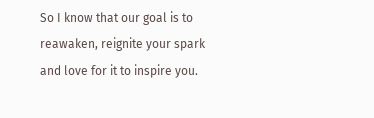So I know that our goal is to reawaken, reignite your spark and love for it to inspire you.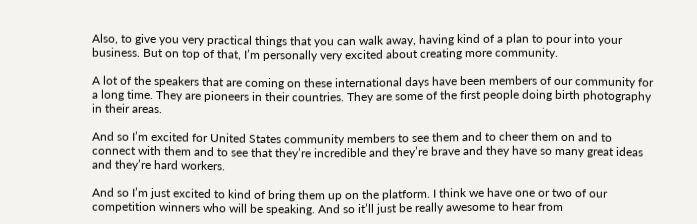Also, to give you very practical things that you can walk away, having kind of a plan to pour into your business. But on top of that, I’m personally very excited about creating more community.

A lot of the speakers that are coming on these international days have been members of our community for a long time. They are pioneers in their countries. They are some of the first people doing birth photography in their areas.

And so I’m excited for United States community members to see them and to cheer them on and to connect with them and to see that they’re incredible and they’re brave and they have so many great ideas and they’re hard workers.

And so I’m just excited to kind of bring them up on the platform. I think we have one or two of our competition winners who will be speaking. And so it’ll just be really awesome to hear from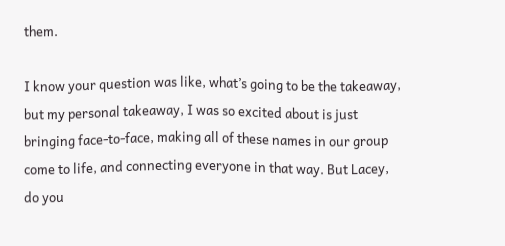them.

I know your question was like, what’s going to be the takeaway, but my personal takeaway, I was so excited about is just bringing face-to-face, making all of these names in our group come to life, and connecting everyone in that way. But Lacey, do you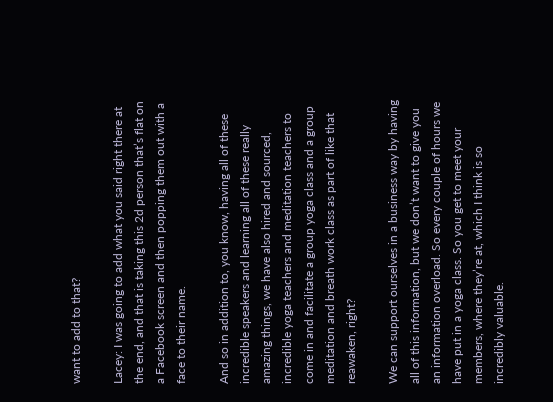want to add to that?

Lacey: I was going to add what you said right there at the end, and that is taking this 2d person that’s flat on a Facebook screen and then popping them out with a face to their name.

And so in addition to, you know, having all of these incredible speakers and learning all of these really amazing things, we have also hired and sourced, incredible yoga teachers and meditation teachers to come in and facilitate a group yoga class and a group meditation and breath work class as part of like that reawaken, right?

We can support ourselves in a business way by having all of this information, but we don’t want to give you an information overload. So every couple of hours we have put in a yoga class. So you get to meet your members, where they’re at, which I think is so incredibly valuable.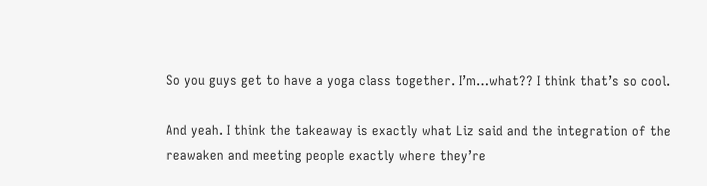So you guys get to have a yoga class together. I’m…what?? I think that’s so cool.

And yeah. I think the takeaway is exactly what Liz said and the integration of the reawaken and meeting people exactly where they’re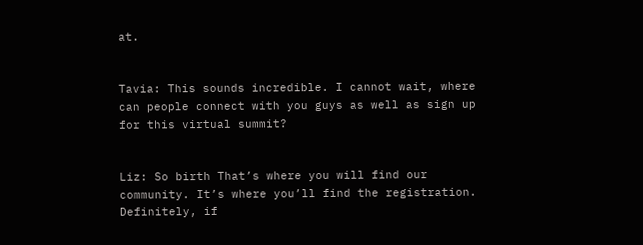at.


Tavia: This sounds incredible. I cannot wait, where can people connect with you guys as well as sign up for this virtual summit?


Liz: So birth That’s where you will find our community. It’s where you’ll find the registration. Definitely, if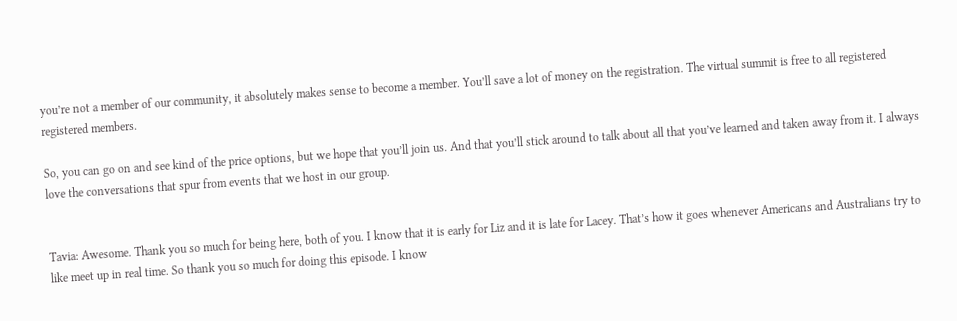you’re not a member of our community, it absolutely makes sense to become a member. You’ll save a lot of money on the registration. The virtual summit is free to all registered registered members.

So, you can go on and see kind of the price options, but we hope that you’ll join us. And that you’ll stick around to talk about all that you’ve learned and taken away from it. I always love the conversations that spur from events that we host in our group.


Tavia: Awesome. Thank you so much for being here, both of you. I know that it is early for Liz and it is late for Lacey. That’s how it goes whenever Americans and Australians try to like meet up in real time. So thank you so much for doing this episode. I know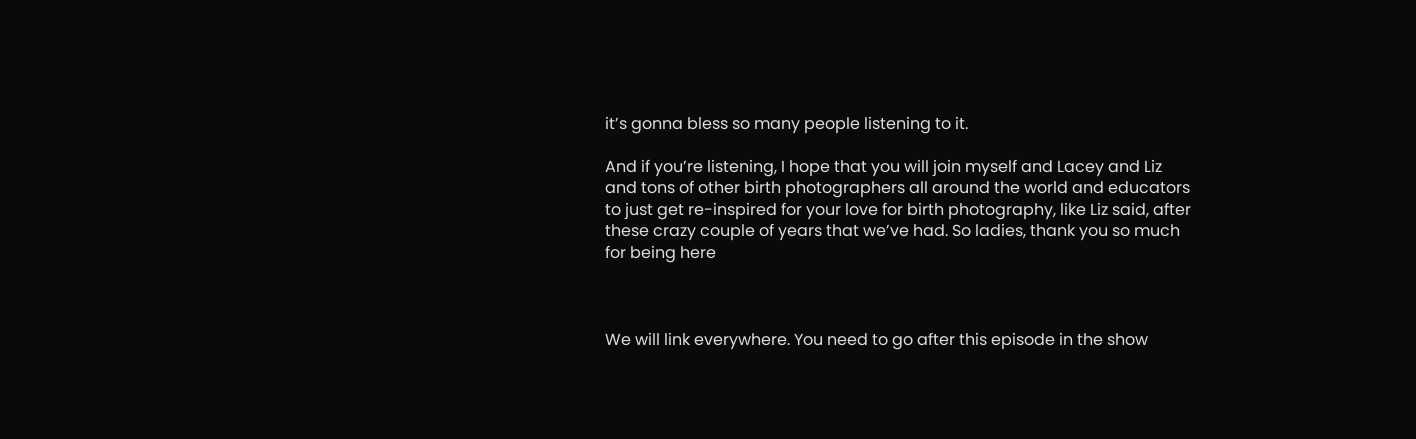it’s gonna bless so many people listening to it.

And if you’re listening, I hope that you will join myself and Lacey and Liz and tons of other birth photographers all around the world and educators to just get re-inspired for your love for birth photography, like Liz said, after these crazy couple of years that we’ve had. So ladies, thank you so much for being here



We will link everywhere. You need to go after this episode in the show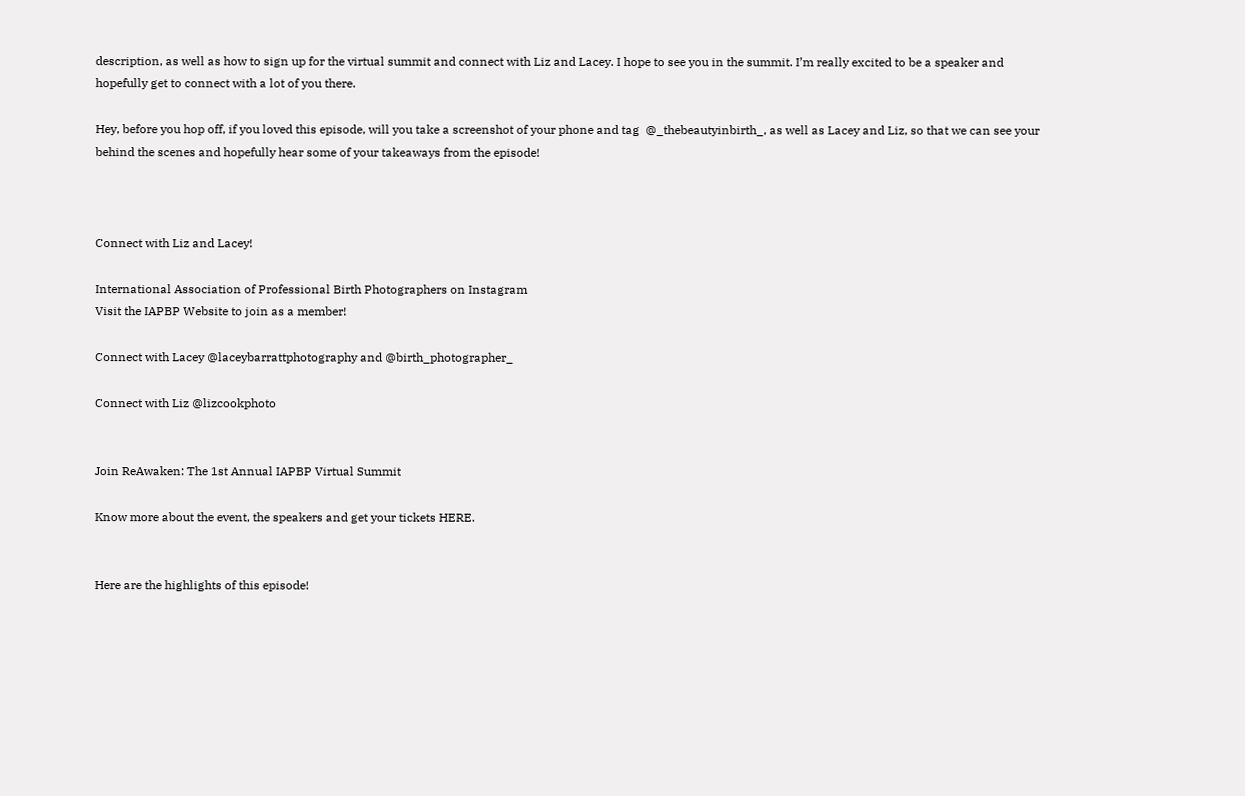description, as well as how to sign up for the virtual summit and connect with Liz and Lacey. I hope to see you in the summit. I’m really excited to be a speaker and hopefully get to connect with a lot of you there.

Hey, before you hop off, if you loved this episode, will you take a screenshot of your phone and tag  @_thebeautyinbirth_, as well as Lacey and Liz, so that we can see your behind the scenes and hopefully hear some of your takeaways from the episode!



Connect with Liz and Lacey!

International Association of Professional Birth Photographers on Instagram
Visit the IAPBP Website to join as a member!

Connect with Lacey @laceybarrattphotography and @birth_photographer_

Connect with Liz @lizcookphoto


Join ReAwaken: The 1st Annual IAPBP Virtual Summit

Know more about the event, the speakers and get your tickets HERE.


Here are the highlights of this episode!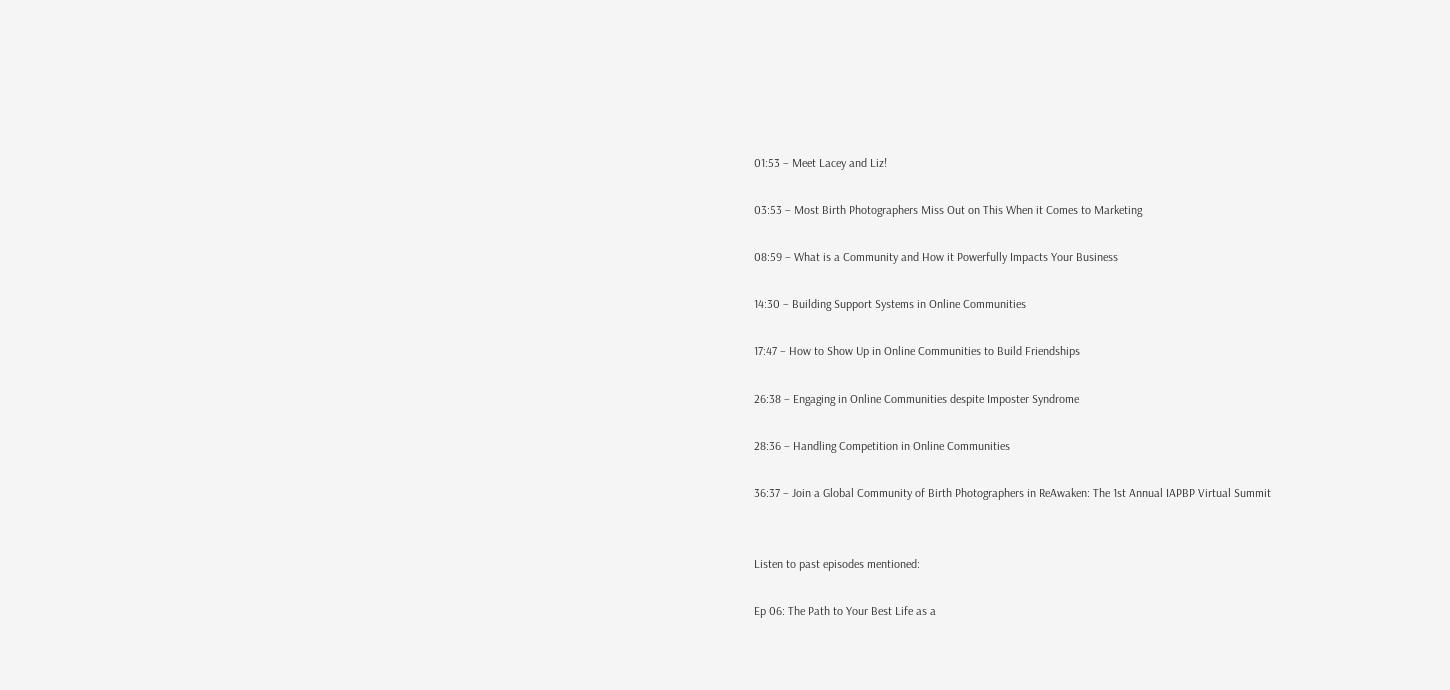01:53 – Meet Lacey and Liz!

03:53 – Most Birth Photographers Miss Out on This When it Comes to Marketing

08:59 – What is a Community and How it Powerfully Impacts Your Business

14:30 – Building Support Systems in Online Communities

17:47 – How to Show Up in Online Communities to Build Friendships

26:38 – Engaging in Online Communities despite Imposter Syndrome

28:36 – Handling Competition in Online Communities

36:37 – Join a Global Community of Birth Photographers in ReAwaken: The 1st Annual IAPBP Virtual Summit


Listen to past episodes mentioned:

Ep 06: The Path to Your Best Life as a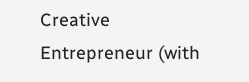Creative Entrepreneur (with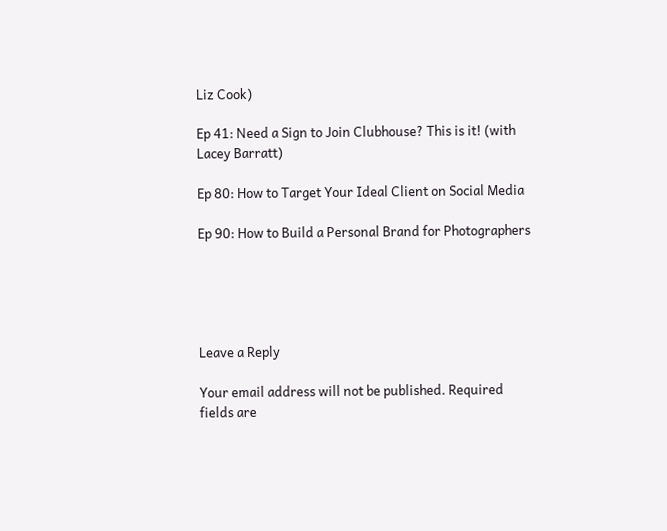Liz Cook)

Ep 41: Need a Sign to Join Clubhouse? This is it! (with Lacey Barratt)

Ep 80: How to Target Your Ideal Client on Social Media

Ep 90: How to Build a Personal Brand for Photographers





Leave a Reply

Your email address will not be published. Required fields are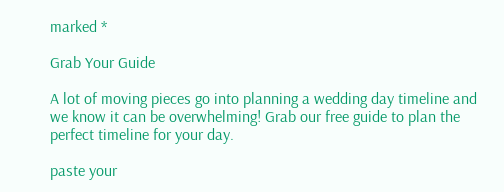marked *

Grab Your Guide

A lot of moving pieces go into planning a wedding day timeline and we know it can be overwhelming! Grab our free guide to plan the perfect timeline for your day.

paste your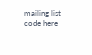mailing list code here